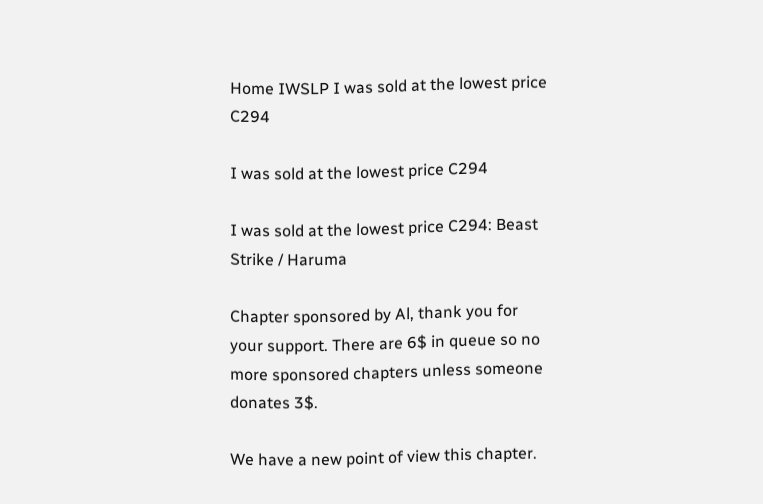Home IWSLP I was sold at the lowest price C294

I was sold at the lowest price C294

I was sold at the lowest price C294: Beast Strike / Haruma

Chapter sponsored by Al, thank you for your support. There are 6$ in queue so no more sponsored chapters unless someone donates 3$.

We have a new point of view this chapter.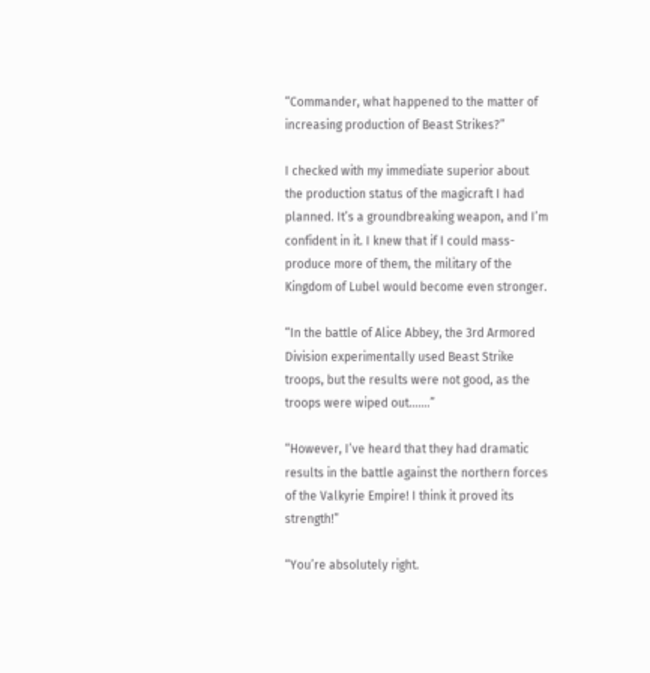“Commander, what happened to the matter of increasing production of Beast Strikes?”

I checked with my immediate superior about the production status of the magicraft I had planned. It’s a groundbreaking weapon, and I’m confident in it. I knew that if I could mass-produce more of them, the military of the Kingdom of Lubel would become even stronger.

“In the battle of Alice Abbey, the 3rd Armored Division experimentally used Beast Strike troops, but the results were not good, as the troops were wiped out…….”

“However, I’ve heard that they had dramatic results in the battle against the northern forces of the Valkyrie Empire! I think it proved its strength!”

“You’re absolutely right.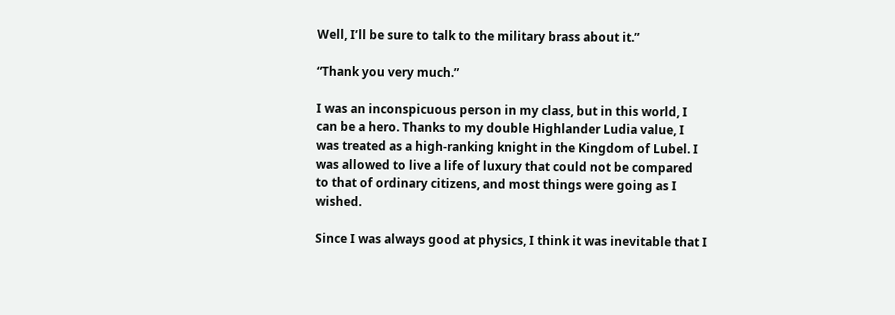Well, I’ll be sure to talk to the military brass about it.”

“Thank you very much.”

I was an inconspicuous person in my class, but in this world, I can be a hero. Thanks to my double Highlander Ludia value, I was treated as a high-ranking knight in the Kingdom of Lubel. I was allowed to live a life of luxury that could not be compared to that of ordinary citizens, and most things were going as I wished.

Since I was always good at physics, I think it was inevitable that I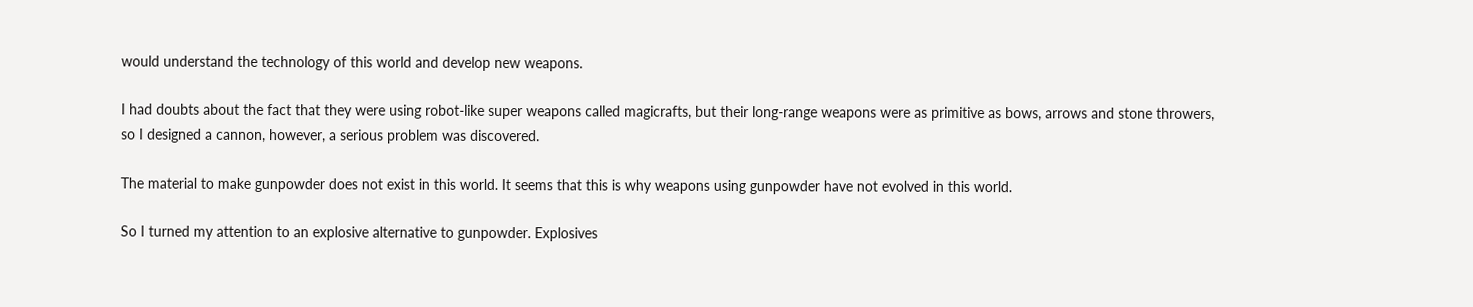would understand the technology of this world and develop new weapons.

I had doubts about the fact that they were using robot-like super weapons called magicrafts, but their long-range weapons were as primitive as bows, arrows and stone throwers, so I designed a cannon, however, a serious problem was discovered.

The material to make gunpowder does not exist in this world. It seems that this is why weapons using gunpowder have not evolved in this world.

So I turned my attention to an explosive alternative to gunpowder. Explosives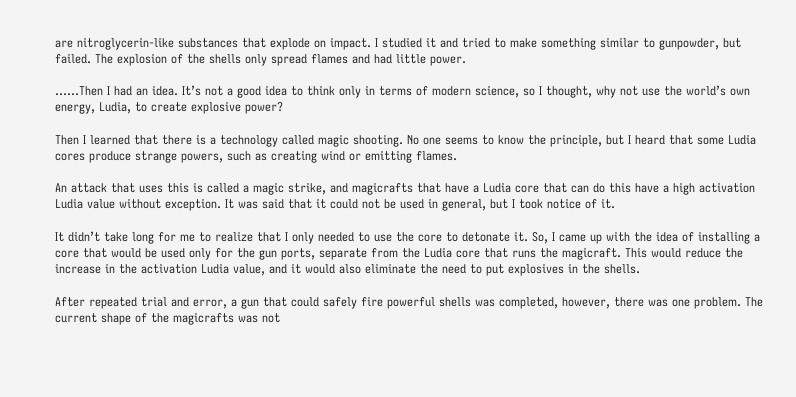are nitroglycerin-like substances that explode on impact. I studied it and tried to make something similar to gunpowder, but failed. The explosion of the shells only spread flames and had little power.

……Then I had an idea. It’s not a good idea to think only in terms of modern science, so I thought, why not use the world’s own energy, Ludia, to create explosive power?

Then I learned that there is a technology called magic shooting. No one seems to know the principle, but I heard that some Ludia cores produce strange powers, such as creating wind or emitting flames.

An attack that uses this is called a magic strike, and magicrafts that have a Ludia core that can do this have a high activation Ludia value without exception. It was said that it could not be used in general, but I took notice of it.

It didn’t take long for me to realize that I only needed to use the core to detonate it. So, I came up with the idea of installing a core that would be used only for the gun ports, separate from the Ludia core that runs the magicraft. This would reduce the increase in the activation Ludia value, and it would also eliminate the need to put explosives in the shells.

After repeated trial and error, a gun that could safely fire powerful shells was completed, however, there was one problem. The current shape of the magicrafts was not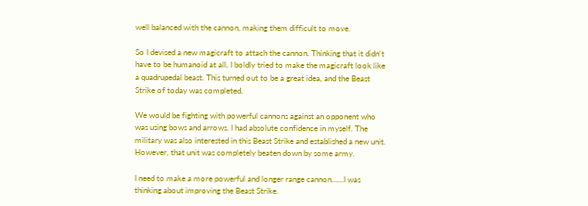well balanced with the cannon, making them difficult to move.

So I devised a new magicraft to attach the cannon. Thinking that it didn’t have to be humanoid at all, I boldly tried to make the magicraft look like a quadrupedal beast. This turned out to be a great idea, and the Beast Strike of today was completed.

We would be fighting with powerful cannons against an opponent who was using bows and arrows. I had absolute confidence in myself. The military was also interested in this Beast Strike and established a new unit. However, that unit was completely beaten down by some army.

I need to make a more powerful and longer range cannon……I was thinking about improving the Beast Strike.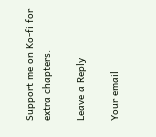Support me on Ko-fi for extra chapters.

Leave a Reply

Your email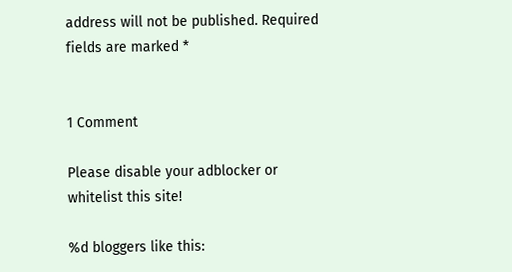address will not be published. Required fields are marked *


1 Comment

Please disable your adblocker or whitelist this site!

%d bloggers like this: